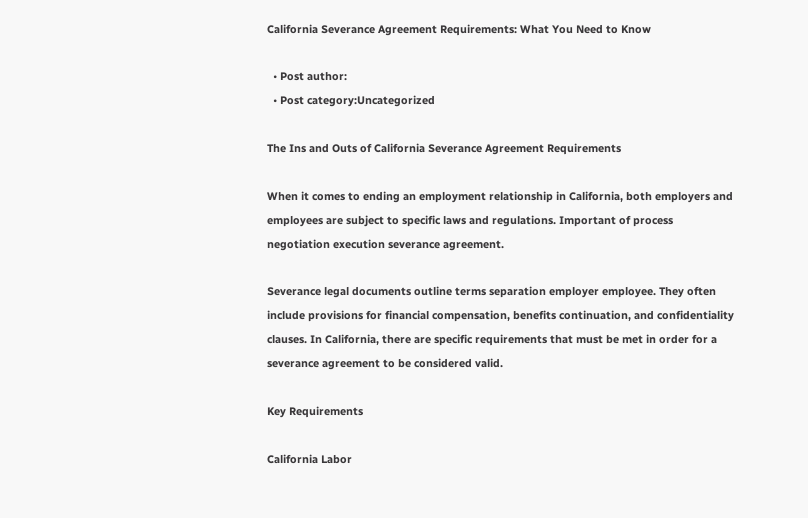California Severance Agreement Requirements: What You Need to Know

  • Post author:
  • Post category:Uncategorized

The Ins and Outs of California Severance Agreement Requirements

When it comes to ending an employment relationship in California, both employers and employees are subject to specific laws and regulations. Important of process negotiation execution severance agreement.

Severance legal documents outline terms separation employer employee. They often include provisions for financial compensation, benefits continuation, and confidentiality clauses. In California, there are specific requirements that must be met in order for a severance agreement to be considered valid.

Key Requirements

California Labor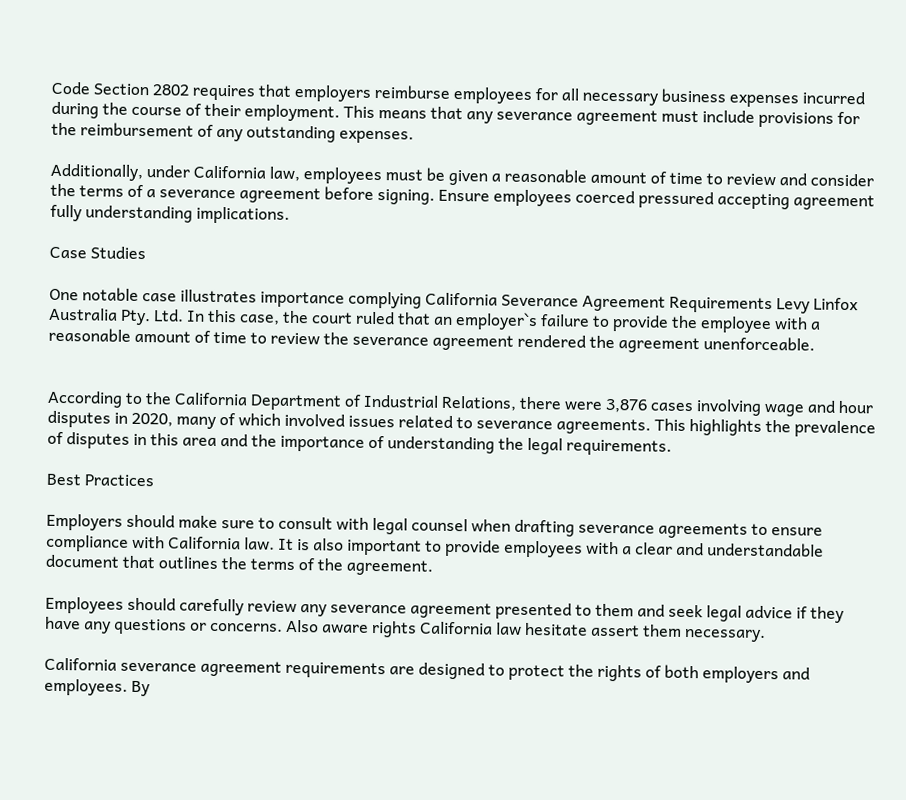Code Section 2802 requires that employers reimburse employees for all necessary business expenses incurred during the course of their employment. This means that any severance agreement must include provisions for the reimbursement of any outstanding expenses.

Additionally, under California law, employees must be given a reasonable amount of time to review and consider the terms of a severance agreement before signing. Ensure employees coerced pressured accepting agreement fully understanding implications.

Case Studies

One notable case illustrates importance complying California Severance Agreement Requirements Levy Linfox Australia Pty. Ltd. In this case, the court ruled that an employer`s failure to provide the employee with a reasonable amount of time to review the severance agreement rendered the agreement unenforceable.


According to the California Department of Industrial Relations, there were 3,876 cases involving wage and hour disputes in 2020, many of which involved issues related to severance agreements. This highlights the prevalence of disputes in this area and the importance of understanding the legal requirements.

Best Practices

Employers should make sure to consult with legal counsel when drafting severance agreements to ensure compliance with California law. It is also important to provide employees with a clear and understandable document that outlines the terms of the agreement.

Employees should carefully review any severance agreement presented to them and seek legal advice if they have any questions or concerns. Also aware rights California law hesitate assert them necessary.

California severance agreement requirements are designed to protect the rights of both employers and employees. By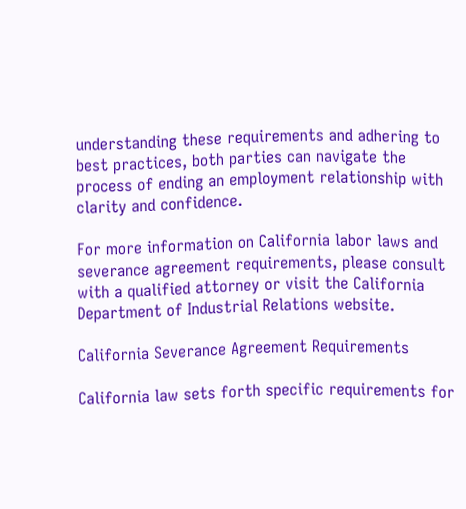understanding these requirements and adhering to best practices, both parties can navigate the process of ending an employment relationship with clarity and confidence.

For more information on California labor laws and severance agreement requirements, please consult with a qualified attorney or visit the California Department of Industrial Relations website.

California Severance Agreement Requirements

California law sets forth specific requirements for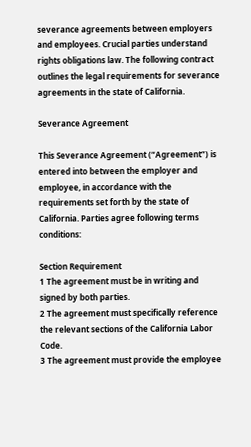severance agreements between employers and employees. Crucial parties understand rights obligations law. The following contract outlines the legal requirements for severance agreements in the state of California.

Severance Agreement

This Severance Agreement (“Agreement”) is entered into between the employer and employee, in accordance with the requirements set forth by the state of California. Parties agree following terms conditions:

Section Requirement
1 The agreement must be in writing and signed by both parties.
2 The agreement must specifically reference the relevant sections of the California Labor Code.
3 The agreement must provide the employee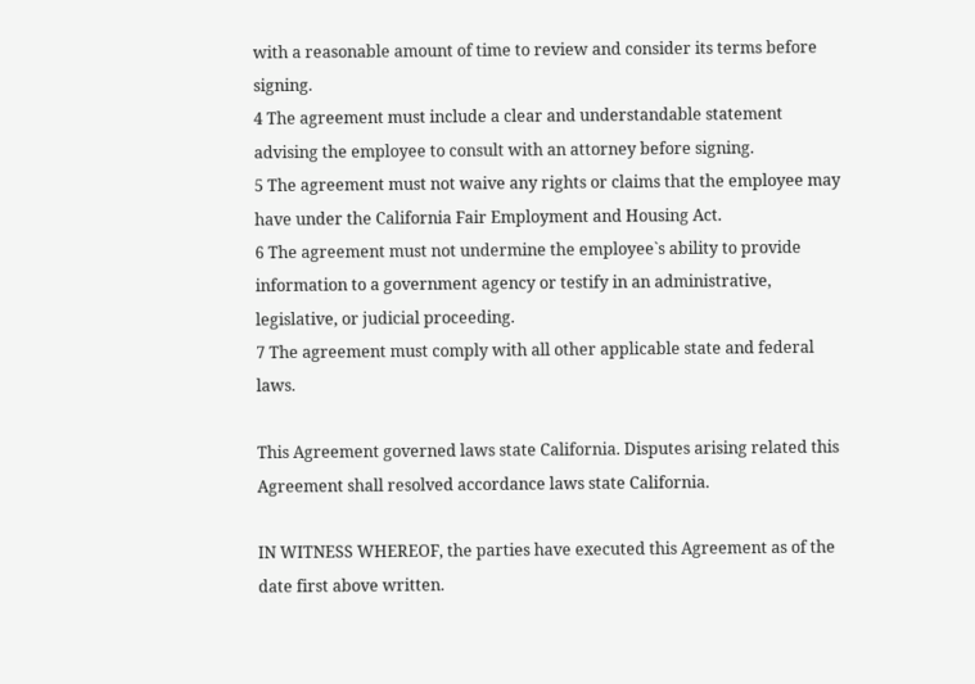with a reasonable amount of time to review and consider its terms before signing.
4 The agreement must include a clear and understandable statement advising the employee to consult with an attorney before signing.
5 The agreement must not waive any rights or claims that the employee may have under the California Fair Employment and Housing Act.
6 The agreement must not undermine the employee`s ability to provide information to a government agency or testify in an administrative, legislative, or judicial proceeding.
7 The agreement must comply with all other applicable state and federal laws.

This Agreement governed laws state California. Disputes arising related this Agreement shall resolved accordance laws state California.

IN WITNESS WHEREOF, the parties have executed this Agreement as of the date first above written.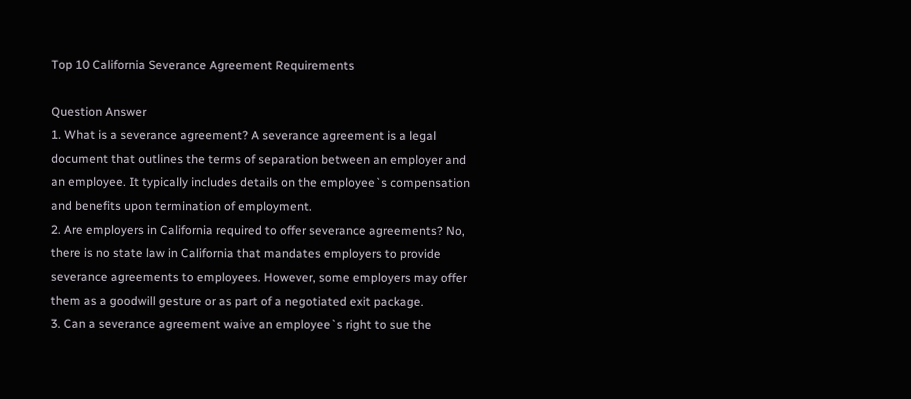Top 10 California Severance Agreement Requirements

Question Answer
1. What is a severance agreement? A severance agreement is a legal document that outlines the terms of separation between an employer and an employee. It typically includes details on the employee`s compensation and benefits upon termination of employment.
2. Are employers in California required to offer severance agreements? No, there is no state law in California that mandates employers to provide severance agreements to employees. However, some employers may offer them as a goodwill gesture or as part of a negotiated exit package.
3. Can a severance agreement waive an employee`s right to sue the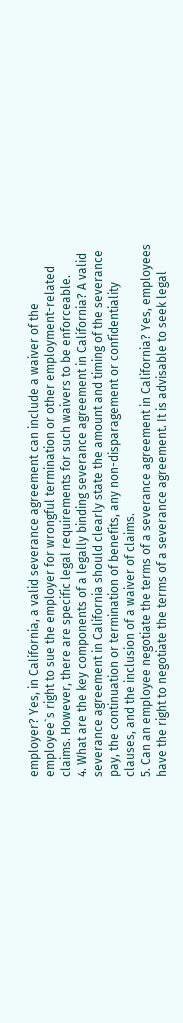employer? Yes, in California, a valid severance agreement can include a waiver of the employee`s right to sue the employer for wrongful termination or other employment-related claims. However, there are specific legal requirements for such waivers to be enforceable.
4. What are the key components of a legally binding severance agreement in California? A valid severance agreement in California should clearly state the amount and timing of the severance pay, the continuation or termination of benefits, any non-disparagement or confidentiality clauses, and the inclusion of a waiver of claims.
5. Can an employee negotiate the terms of a severance agreement in California? Yes, employees have the right to negotiate the terms of a severance agreement. It is advisable to seek legal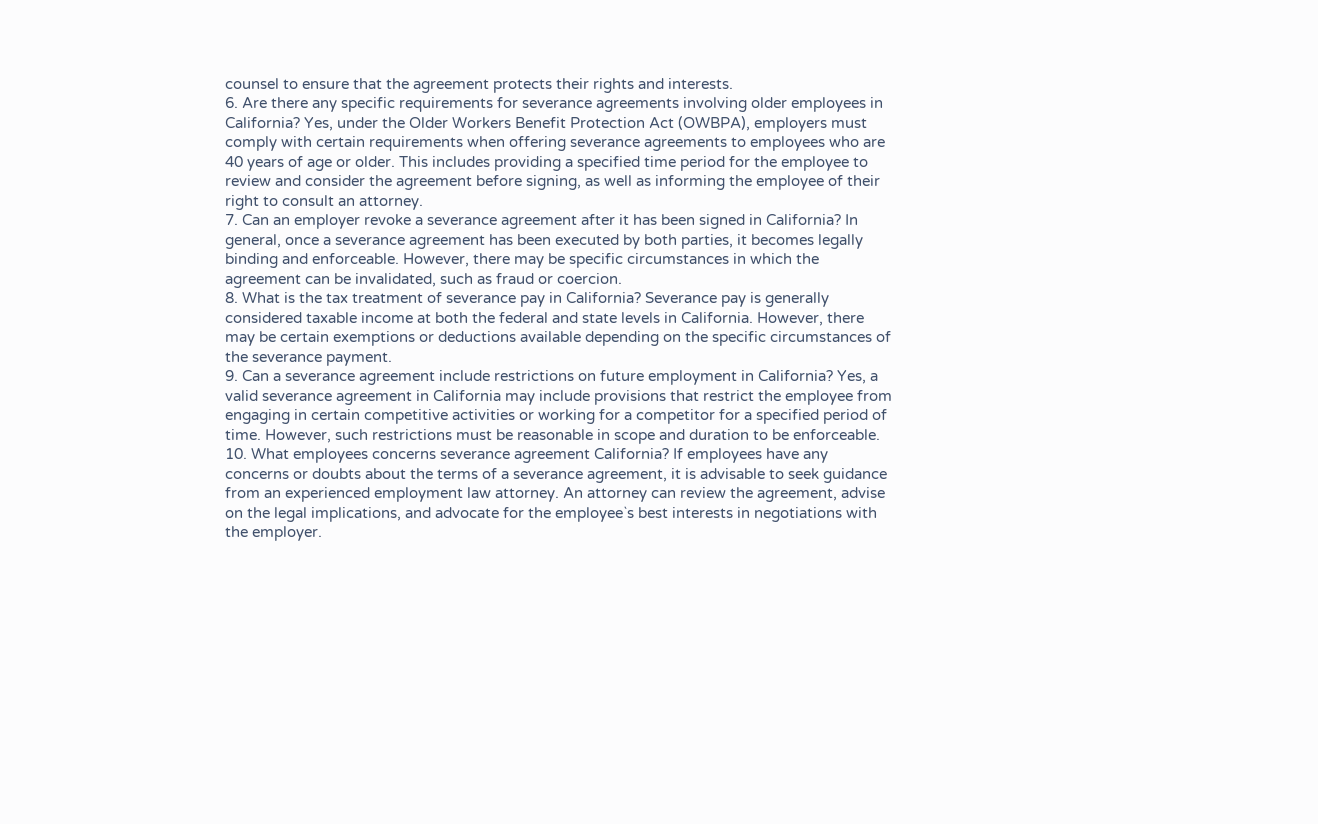counsel to ensure that the agreement protects their rights and interests.
6. Are there any specific requirements for severance agreements involving older employees in California? Yes, under the Older Workers Benefit Protection Act (OWBPA), employers must comply with certain requirements when offering severance agreements to employees who are 40 years of age or older. This includes providing a specified time period for the employee to review and consider the agreement before signing, as well as informing the employee of their right to consult an attorney.
7. Can an employer revoke a severance agreement after it has been signed in California? In general, once a severance agreement has been executed by both parties, it becomes legally binding and enforceable. However, there may be specific circumstances in which the agreement can be invalidated, such as fraud or coercion.
8. What is the tax treatment of severance pay in California? Severance pay is generally considered taxable income at both the federal and state levels in California. However, there may be certain exemptions or deductions available depending on the specific circumstances of the severance payment.
9. Can a severance agreement include restrictions on future employment in California? Yes, a valid severance agreement in California may include provisions that restrict the employee from engaging in certain competitive activities or working for a competitor for a specified period of time. However, such restrictions must be reasonable in scope and duration to be enforceable.
10. What employees concerns severance agreement California? If employees have any concerns or doubts about the terms of a severance agreement, it is advisable to seek guidance from an experienced employment law attorney. An attorney can review the agreement, advise on the legal implications, and advocate for the employee`s best interests in negotiations with the employer.